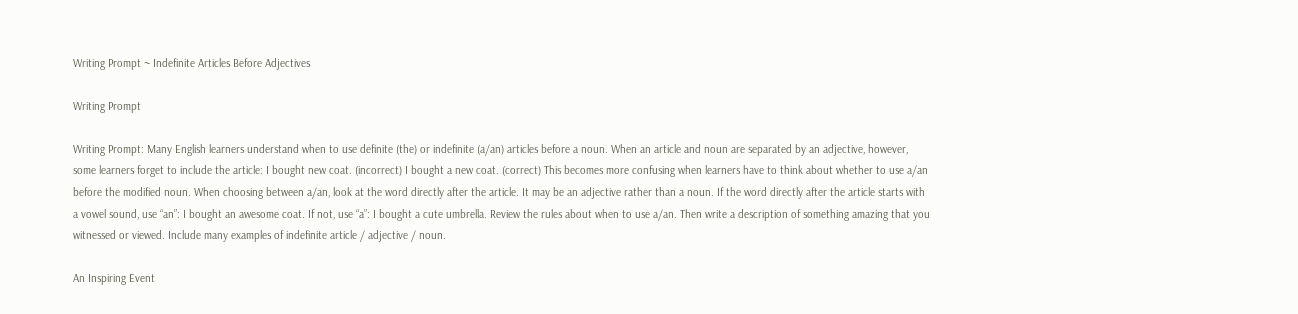Writing Prompt ~ Indefinite Articles Before Adjectives

Writing Prompt

Writing Prompt: Many English learners understand when to use definite (the) or indefinite (a/an) articles before a noun. When an article and noun are separated by an adjective, however, some learners forget to include the article: I bought new coat. (incorrect) I bought a new coat. (correct) This becomes more confusing when learners have to think about whether to use a/an before the modified noun. When choosing between a/an, look at the word directly after the article. It may be an adjective rather than a noun. If the word directly after the article starts with a vowel sound, use “an”: I bought an awesome coat. If not, use “a”: I bought a cute umbrella. Review the rules about when to use a/an. Then write a description of something amazing that you witnessed or viewed. Include many examples of indefinite article / adjective / noun.

An Inspiring Event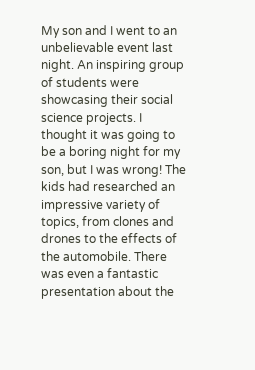My son and I went to an unbelievable event last night. An inspiring group of students were showcasing their social science projects. I thought it was going to be a boring night for my son, but I was wrong! The kids had researched an impressive variety of topics, from clones and drones to the effects of the automobile. There was even a fantastic presentation about the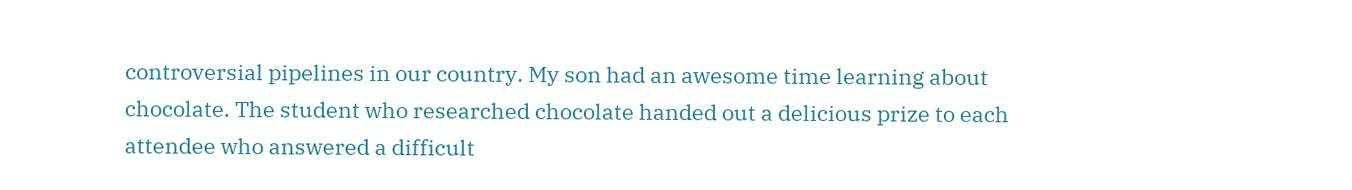controversial pipelines in our country. My son had an awesome time learning about chocolate. The student who researched chocolate handed out a delicious prize to each attendee who answered a difficult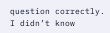question correctly. I didn’t know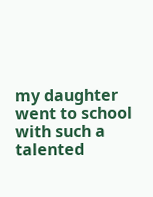my daughter went to school with such a talented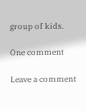group of kids.

One comment

Leave a comment